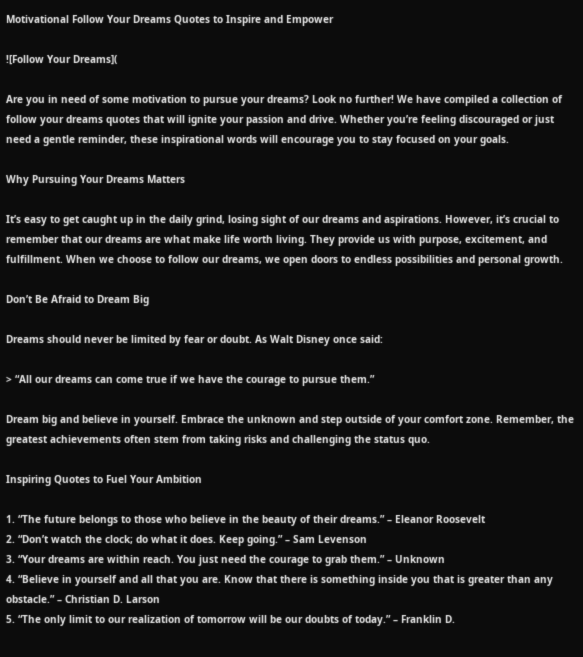Motivational Follow Your Dreams Quotes to Inspire and Empower

![Follow Your Dreams](

Are you in need of some motivation to pursue your dreams? Look no further! We have compiled a collection of follow your dreams quotes that will ignite your passion and drive. Whether you’re feeling discouraged or just need a gentle reminder, these inspirational words will encourage you to stay focused on your goals.

Why Pursuing Your Dreams Matters

It’s easy to get caught up in the daily grind, losing sight of our dreams and aspirations. However, it’s crucial to remember that our dreams are what make life worth living. They provide us with purpose, excitement, and fulfillment. When we choose to follow our dreams, we open doors to endless possibilities and personal growth.

Don’t Be Afraid to Dream Big

Dreams should never be limited by fear or doubt. As Walt Disney once said:

> “All our dreams can come true if we have the courage to pursue them.”

Dream big and believe in yourself. Embrace the unknown and step outside of your comfort zone. Remember, the greatest achievements often stem from taking risks and challenging the status quo.

Inspiring Quotes to Fuel Your Ambition

1. “The future belongs to those who believe in the beauty of their dreams.” – Eleanor Roosevelt
2. “Don’t watch the clock; do what it does. Keep going.” – Sam Levenson
3. “Your dreams are within reach. You just need the courage to grab them.” – Unknown
4. “Believe in yourself and all that you are. Know that there is something inside you that is greater than any obstacle.” – Christian D. Larson
5. “The only limit to our realization of tomorrow will be our doubts of today.” – Franklin D.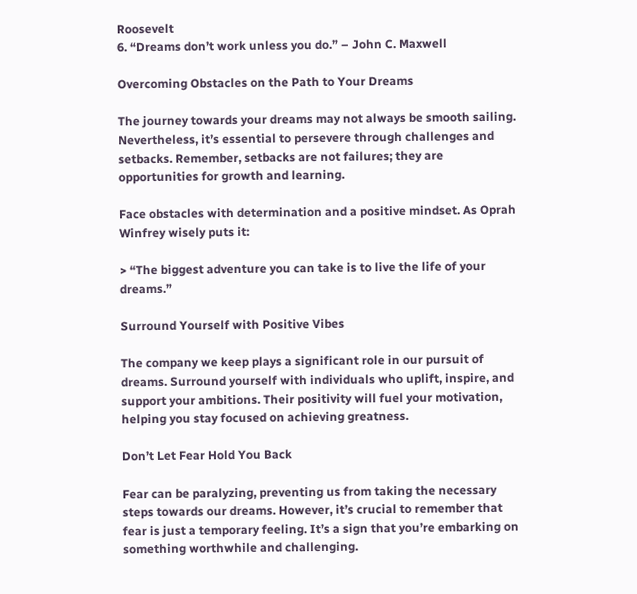Roosevelt
6. “Dreams don’t work unless you do.” – John C. Maxwell

Overcoming Obstacles on the Path to Your Dreams

The journey towards your dreams may not always be smooth sailing. Nevertheless, it’s essential to persevere through challenges and setbacks. Remember, setbacks are not failures; they are opportunities for growth and learning.

Face obstacles with determination and a positive mindset. As Oprah Winfrey wisely puts it:

> “The biggest adventure you can take is to live the life of your dreams.”

Surround Yourself with Positive Vibes

The company we keep plays a significant role in our pursuit of dreams. Surround yourself with individuals who uplift, inspire, and support your ambitions. Their positivity will fuel your motivation, helping you stay focused on achieving greatness.

Don’t Let Fear Hold You Back

Fear can be paralyzing, preventing us from taking the necessary steps towards our dreams. However, it’s crucial to remember that fear is just a temporary feeling. It’s a sign that you’re embarking on something worthwhile and challenging.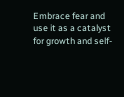Embrace fear and use it as a catalyst for growth and self-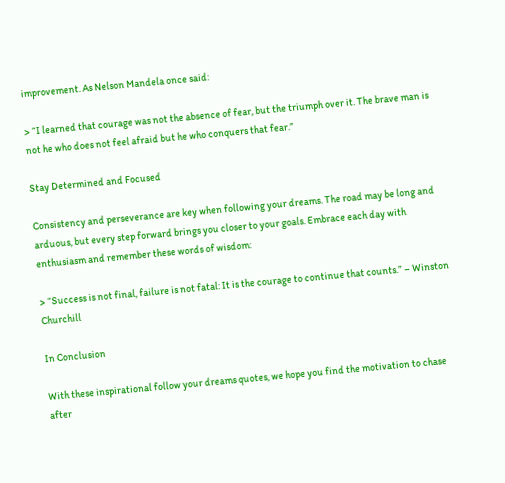improvement. As Nelson Mandela once said:

> “I learned that courage was not the absence of fear, but the triumph over it. The brave man is not he who does not feel afraid but he who conquers that fear.”

Stay Determined and Focused

Consistency and perseverance are key when following your dreams. The road may be long and arduous, but every step forward brings you closer to your goals. Embrace each day with enthusiasm and remember these words of wisdom:

> “Success is not final, failure is not fatal: It is the courage to continue that counts.” – Winston Churchill

In Conclusion

With these inspirational follow your dreams quotes, we hope you find the motivation to chase after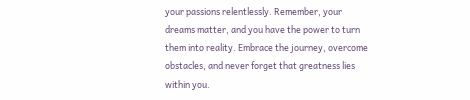your passions relentlessly. Remember, your dreams matter, and you have the power to turn them into reality. Embrace the journey, overcome obstacles, and never forget that greatness lies within you.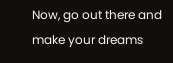Now, go out there and make your dreams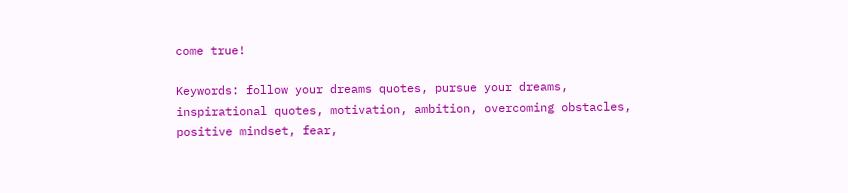come true!

Keywords: follow your dreams quotes, pursue your dreams, inspirational quotes, motivation, ambition, overcoming obstacles, positive mindset, fear,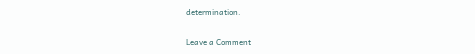determination.

Leave a Comment